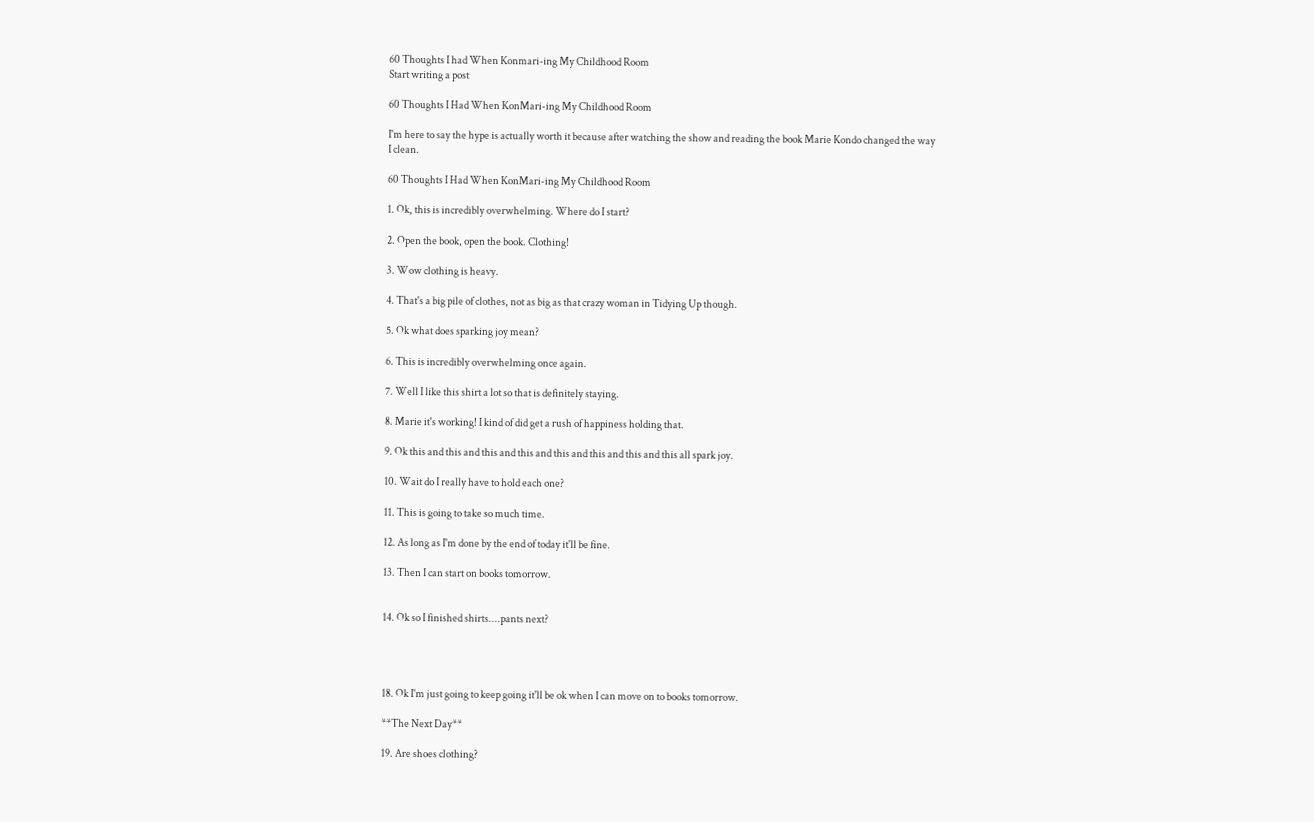60 Thoughts I had When Konmari-ing My Childhood Room
Start writing a post

60 Thoughts I Had When KonMari-ing My Childhood Room

I'm here to say the hype is actually worth it because after watching the show and reading the book Marie Kondo changed the way I clean.

60 Thoughts I Had When KonMari-ing My Childhood Room

1. Ok, this is incredibly overwhelming. Where do I start?

2. Open the book, open the book. Clothing!

3. Wow clothing is heavy.

4. That's a big pile of clothes, not as big as that crazy woman in Tidying Up though.

5. Ok what does sparking joy mean?

6. This is incredibly overwhelming once again.

7. Well I like this shirt a lot so that is definitely staying.

8. Marie it's working! I kind of did get a rush of happiness holding that.

9. Ok this and this and this and this and this and this and this and this all spark joy.

10. Wait do I really have to hold each one?

11. This is going to take so much time.

12. As long as I'm done by the end of today it'll be fine.

13. Then I can start on books tomorrow.


14. Ok so I finished shirts....pants next?




18. Ok I'm just going to keep going it'll be ok when I can move on to books tomorrow.

**The Next Day**

19. Are shoes clothing?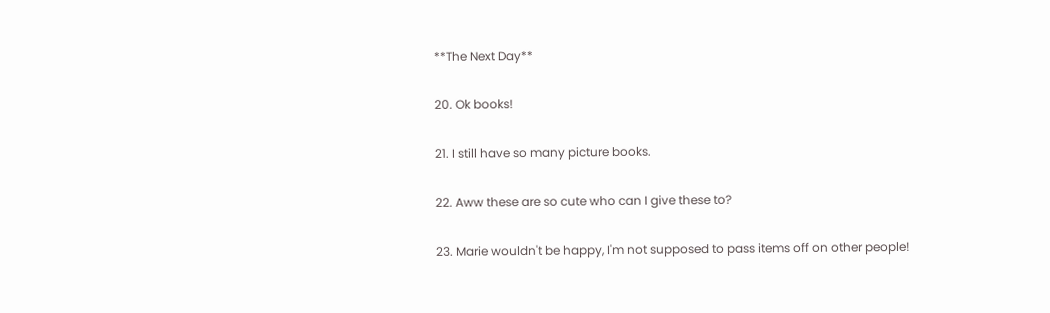**The Next Day**

20. Ok books!

21. I still have so many picture books.

22. Aww these are so cute who can I give these to?

23. Marie wouldn't be happy, I'm not supposed to pass items off on other people!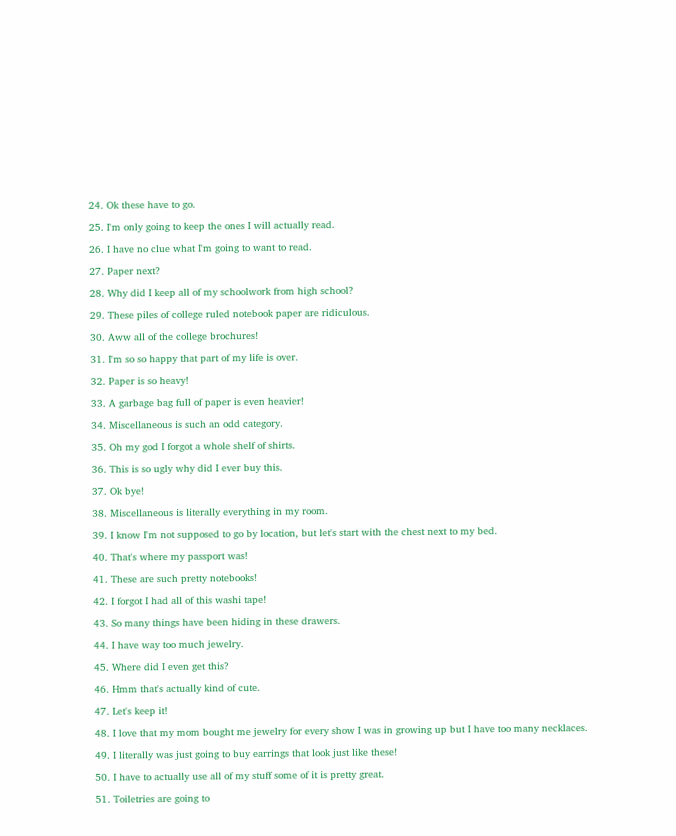24. Ok these have to go.

25. I'm only going to keep the ones I will actually read.

26. I have no clue what I'm going to want to read.

27. Paper next?

28. Why did I keep all of my schoolwork from high school?

29. These piles of college ruled notebook paper are ridiculous.

30. Aww all of the college brochures!

31. I'm so so happy that part of my life is over.

32. Paper is so heavy!

33. A garbage bag full of paper is even heavier!

34. Miscellaneous is such an odd category.

35. Oh my god I forgot a whole shelf of shirts.

36. This is so ugly why did I ever buy this.

37. Ok bye!

38. Miscellaneous is literally everything in my room.

39. I know I'm not supposed to go by location, but let's start with the chest next to my bed.

40. That's where my passport was!

41. These are such pretty notebooks!

42. I forgot I had all of this washi tape!

43. So many things have been hiding in these drawers.

44. I have way too much jewelry.

45. Where did I even get this?

46. Hmm that's actually kind of cute.

47. Let's keep it!

48. I love that my mom bought me jewelry for every show I was in growing up but I have too many necklaces.

49. I literally was just going to buy earrings that look just like these!

50. I have to actually use all of my stuff some of it is pretty great.

51. Toiletries are going to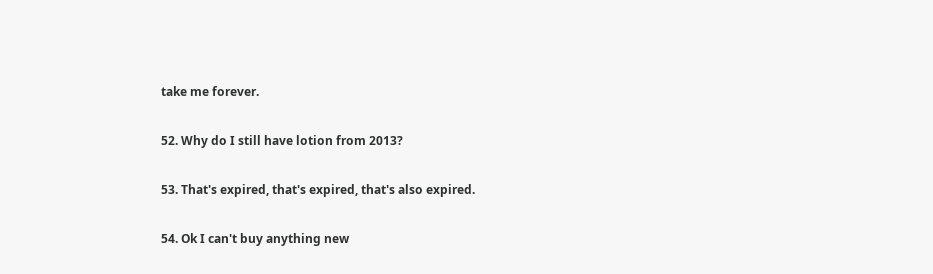take me forever.

52. Why do I still have lotion from 2013?

53. That's expired, that's expired, that's also expired.

54. Ok I can't buy anything new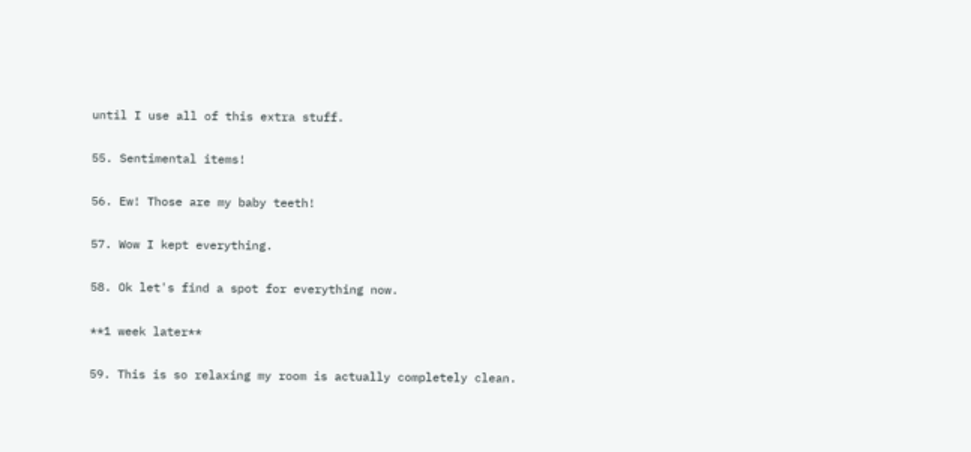until I use all of this extra stuff.

55. Sentimental items!

56. Ew! Those are my baby teeth!

57. Wow I kept everything.

58. Ok let's find a spot for everything now.

**1 week later**

59. This is so relaxing my room is actually completely clean.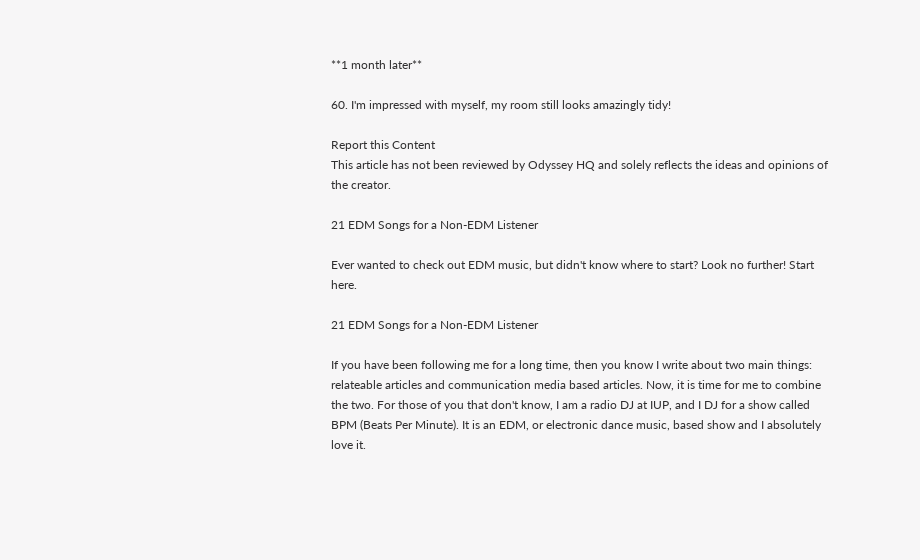**1 month later**

60. I'm impressed with myself, my room still looks amazingly tidy!

Report this Content
This article has not been reviewed by Odyssey HQ and solely reflects the ideas and opinions of the creator.

21 EDM Songs for a Non-EDM Listener

Ever wanted to check out EDM music, but didn't know where to start? Look no further! Start here.

21 EDM Songs for a Non-EDM Listener

If you have been following me for a long time, then you know I write about two main things: relateable articles and communication media based articles. Now, it is time for me to combine the two. For those of you that don't know, I am a radio DJ at IUP, and I DJ for a show called BPM (Beats Per Minute). It is an EDM, or electronic dance music, based show and I absolutely love it.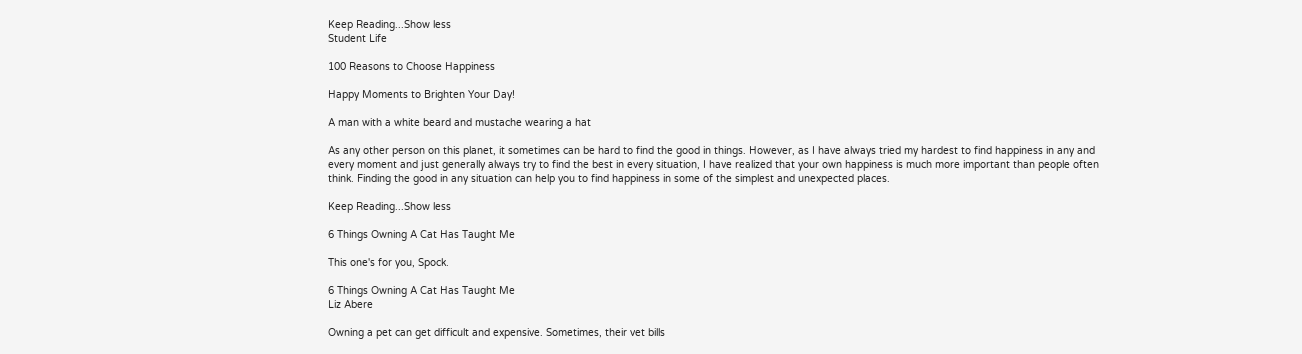Keep Reading...Show less
Student Life

100 Reasons to Choose Happiness

Happy Moments to Brighten Your Day!

A man with a white beard and mustache wearing a hat

As any other person on this planet, it sometimes can be hard to find the good in things. However, as I have always tried my hardest to find happiness in any and every moment and just generally always try to find the best in every situation, I have realized that your own happiness is much more important than people often think. Finding the good in any situation can help you to find happiness in some of the simplest and unexpected places.

Keep Reading...Show less

6 Things Owning A Cat Has Taught Me

This one's for you, Spock.

6 Things Owning A Cat Has Taught Me
Liz Abere

Owning a pet can get difficult and expensive. Sometimes, their vet bills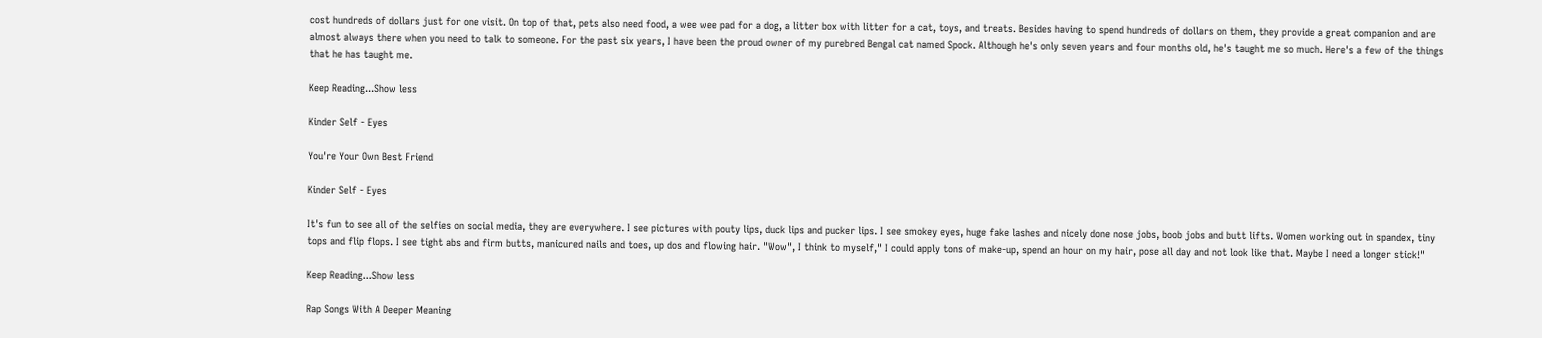cost hundreds of dollars just for one visit. On top of that, pets also need food, a wee wee pad for a dog, a litter box with litter for a cat, toys, and treats. Besides having to spend hundreds of dollars on them, they provide a great companion and are almost always there when you need to talk to someone. For the past six years, I have been the proud owner of my purebred Bengal cat named Spock. Although he's only seven years and four months old, he's taught me so much. Here's a few of the things that he has taught me.

Keep Reading...Show less

Kinder Self - Eyes

You're Your Own Best Friend

Kinder Self - Eyes

It's fun to see all of the selfies on social media, they are everywhere. I see pictures with pouty lips, duck lips and pucker lips. I see smokey eyes, huge fake lashes and nicely done nose jobs, boob jobs and butt lifts. Women working out in spandex, tiny tops and flip flops. I see tight abs and firm butts, manicured nails and toes, up dos and flowing hair. "Wow", I think to myself," I could apply tons of make-up, spend an hour on my hair, pose all day and not look like that. Maybe I need a longer stick!"

Keep Reading...Show less

Rap Songs With A Deeper Meaning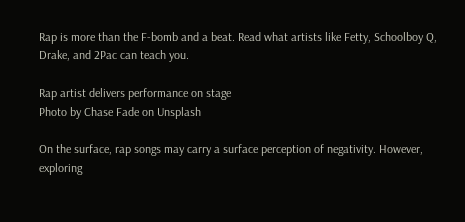Rap is more than the F-bomb and a beat. Read what artists like Fetty, Schoolboy Q, Drake, and 2Pac can teach you.

Rap artist delivers performance on stage
Photo by Chase Fade on Unsplash

On the surface, rap songs may carry a surface perception of negativity. However, exploring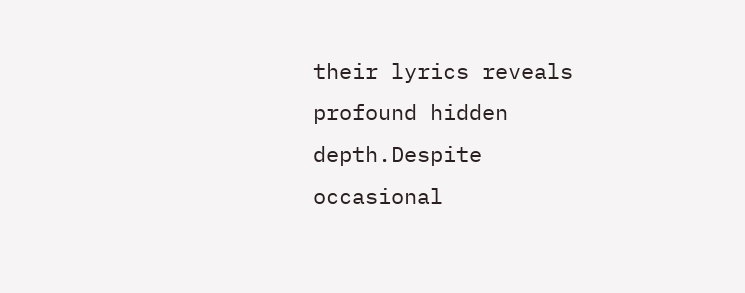their lyrics reveals profound hidden depth.Despite occasional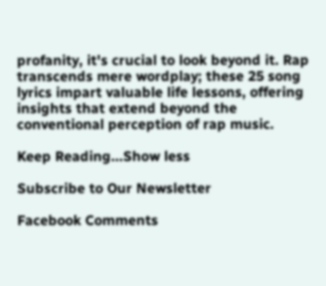profanity, it's crucial to look beyond it. Rap transcends mere wordplay; these 25 song lyrics impart valuable life lessons, offering insights that extend beyond the conventional perception of rap music.

Keep Reading...Show less

Subscribe to Our Newsletter

Facebook Comments